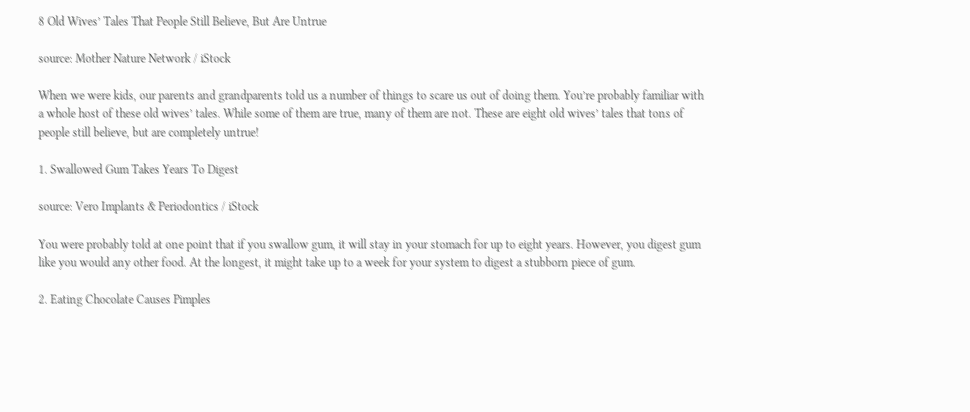8 Old Wives’ Tales That People Still Believe, But Are Untrue

source: Mother Nature Network / iStock

When we were kids, our parents and grandparents told us a number of things to scare us out of doing them. You’re probably familiar with a whole host of these old wives’ tales. While some of them are true, many of them are not. These are eight old wives’ tales that tons of people still believe, but are completely untrue!

1. Swallowed Gum Takes Years To Digest

source: Vero Implants & Periodontics / iStock

You were probably told at one point that if you swallow gum, it will stay in your stomach for up to eight years. However, you digest gum like you would any other food. At the longest, it might take up to a week for your system to digest a stubborn piece of gum.

2. Eating Chocolate Causes Pimples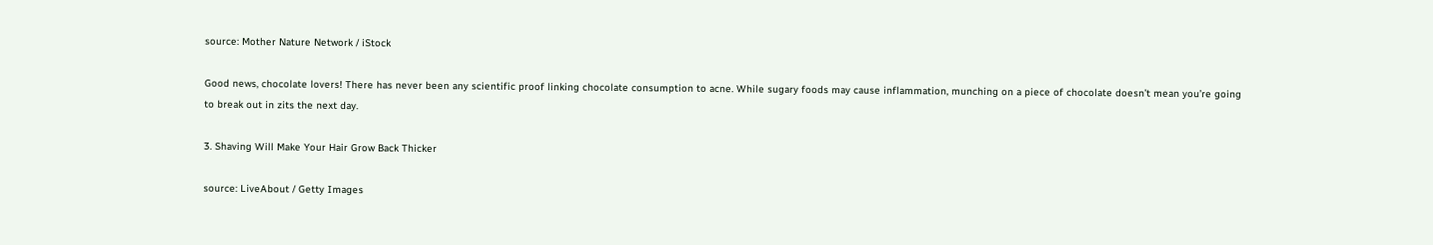source: Mother Nature Network / iStock

Good news, chocolate lovers! There has never been any scientific proof linking chocolate consumption to acne. While sugary foods may cause inflammation, munching on a piece of chocolate doesn’t mean you’re going to break out in zits the next day.

3. Shaving Will Make Your Hair Grow Back Thicker

source: LiveAbout / Getty Images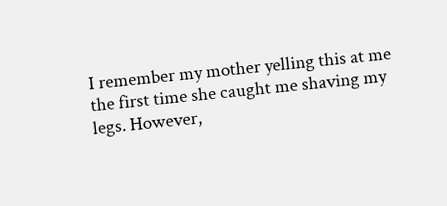I remember my mother yelling this at me the first time she caught me shaving my legs. However,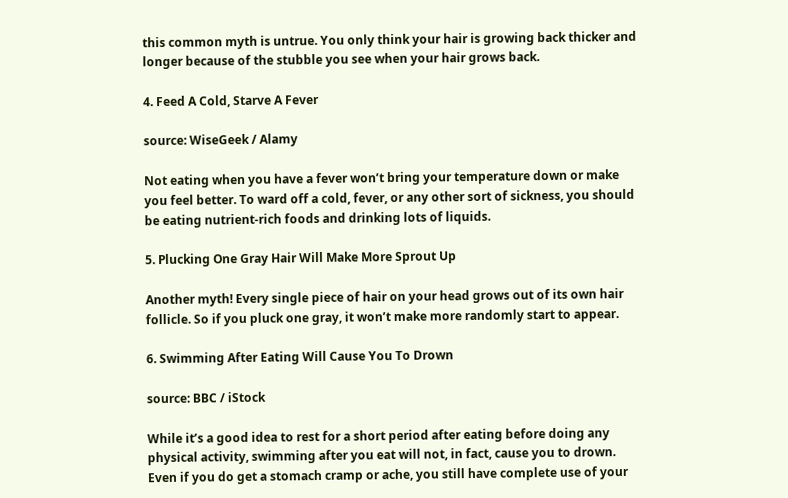this common myth is untrue. You only think your hair is growing back thicker and longer because of the stubble you see when your hair grows back.

4. Feed A Cold, Starve A Fever

source: WiseGeek / Alamy

Not eating when you have a fever won’t bring your temperature down or make you feel better. To ward off a cold, fever, or any other sort of sickness, you should be eating nutrient-rich foods and drinking lots of liquids.

5. Plucking One Gray Hair Will Make More Sprout Up

Another myth! Every single piece of hair on your head grows out of its own hair follicle. So if you pluck one gray, it won’t make more randomly start to appear.

6. Swimming After Eating Will Cause You To Drown

source: BBC / iStock

While it’s a good idea to rest for a short period after eating before doing any physical activity, swimming after you eat will not, in fact, cause you to drown. Even if you do get a stomach cramp or ache, you still have complete use of your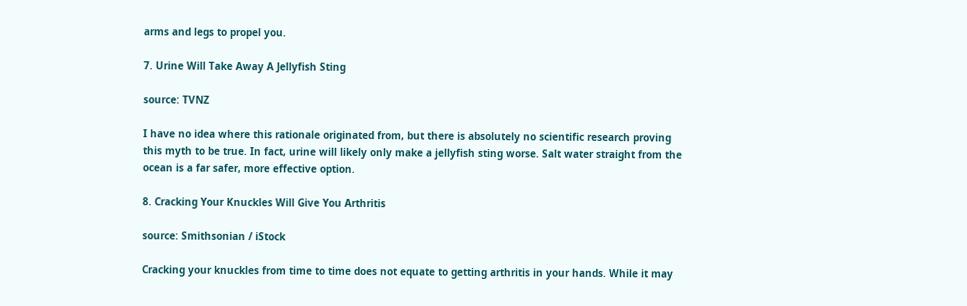arms and legs to propel you.

7. Urine Will Take Away A Jellyfish Sting

source: TVNZ

I have no idea where this rationale originated from, but there is absolutely no scientific research proving this myth to be true. In fact, urine will likely only make a jellyfish sting worse. Salt water straight from the ocean is a far safer, more effective option.

8. Cracking Your Knuckles Will Give You Arthritis

source: Smithsonian / iStock

Cracking your knuckles from time to time does not equate to getting arthritis in your hands. While it may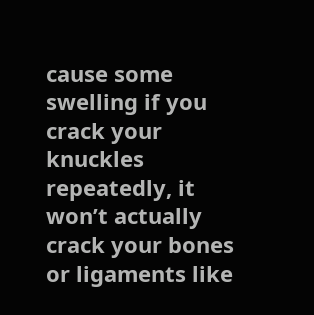cause some swelling if you crack your knuckles repeatedly, it won’t actually crack your bones or ligaments like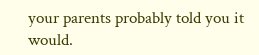your parents probably told you it would.